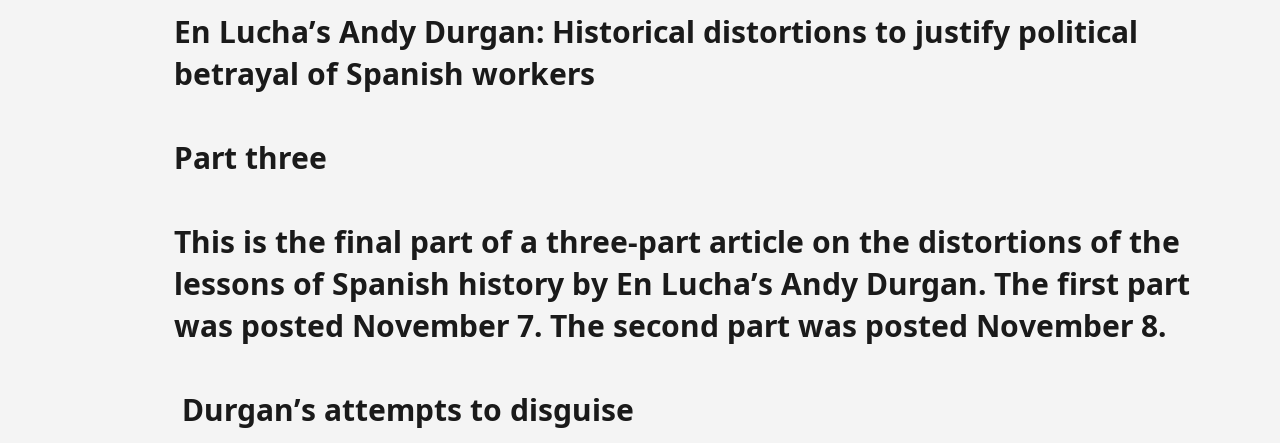En Lucha’s Andy Durgan: Historical distortions to justify political betrayal of Spanish workers

Part three

This is the final part of a three-part article on the distortions of the lessons of Spanish history by En Lucha’s Andy Durgan. The first part was posted November 7. The second part was posted November 8.

 Durgan’s attempts to disguise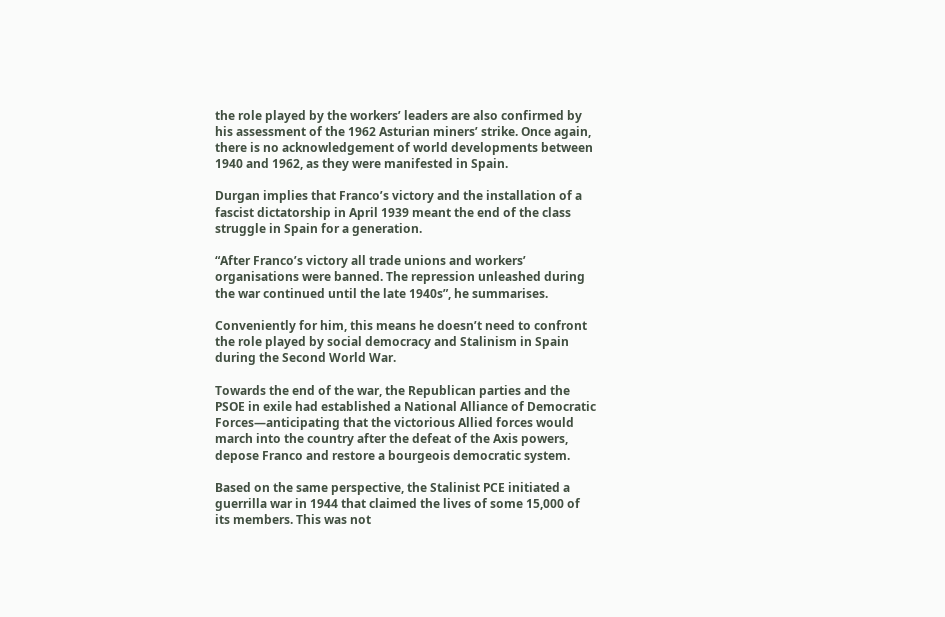the role played by the workers’ leaders are also confirmed by his assessment of the 1962 Asturian miners’ strike. Once again, there is no acknowledgement of world developments between 1940 and 1962, as they were manifested in Spain.

Durgan implies that Franco’s victory and the installation of a fascist dictatorship in April 1939 meant the end of the class struggle in Spain for a generation.

“After Franco’s victory all trade unions and workers’ organisations were banned. The repression unleashed during the war continued until the late 1940s”, he summarises.

Conveniently for him, this means he doesn’t need to confront the role played by social democracy and Stalinism in Spain during the Second World War.

Towards the end of the war, the Republican parties and the PSOE in exile had established a National Alliance of Democratic Forces—anticipating that the victorious Allied forces would march into the country after the defeat of the Axis powers, depose Franco and restore a bourgeois democratic system.

Based on the same perspective, the Stalinist PCE initiated a guerrilla war in 1944 that claimed the lives of some 15,000 of its members. This was not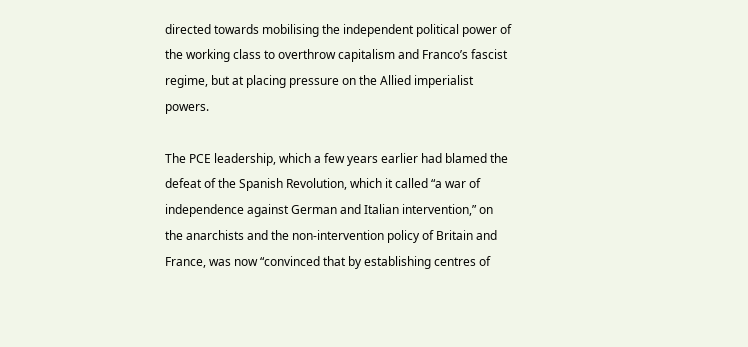directed towards mobilising the independent political power of the working class to overthrow capitalism and Franco’s fascist regime, but at placing pressure on the Allied imperialist powers.

The PCE leadership, which a few years earlier had blamed the defeat of the Spanish Revolution, which it called “a war of independence against German and Italian intervention,” on the anarchists and the non-intervention policy of Britain and France, was now “convinced that by establishing centres of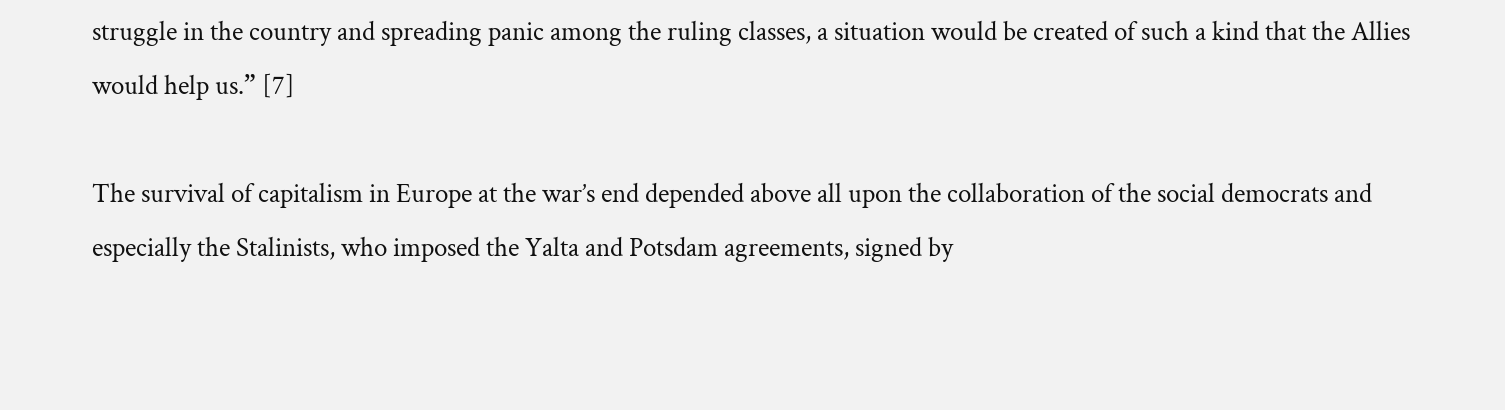struggle in the country and spreading panic among the ruling classes, a situation would be created of such a kind that the Allies would help us.” [7]

The survival of capitalism in Europe at the war’s end depended above all upon the collaboration of the social democrats and especially the Stalinists, who imposed the Yalta and Potsdam agreements, signed by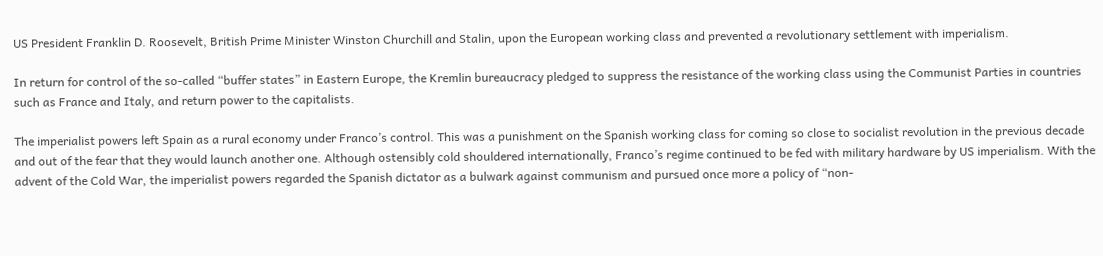US President Franklin D. Roosevelt, British Prime Minister Winston Churchill and Stalin, upon the European working class and prevented a revolutionary settlement with imperialism.

In return for control of the so-called “buffer states” in Eastern Europe, the Kremlin bureaucracy pledged to suppress the resistance of the working class using the Communist Parties in countries such as France and Italy, and return power to the capitalists.

The imperialist powers left Spain as a rural economy under Franco’s control. This was a punishment on the Spanish working class for coming so close to socialist revolution in the previous decade and out of the fear that they would launch another one. Although ostensibly cold shouldered internationally, Franco’s regime continued to be fed with military hardware by US imperialism. With the advent of the Cold War, the imperialist powers regarded the Spanish dictator as a bulwark against communism and pursued once more a policy of “non-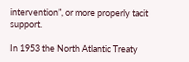intervention”, or more properly tacit support.

In 1953 the North Atlantic Treaty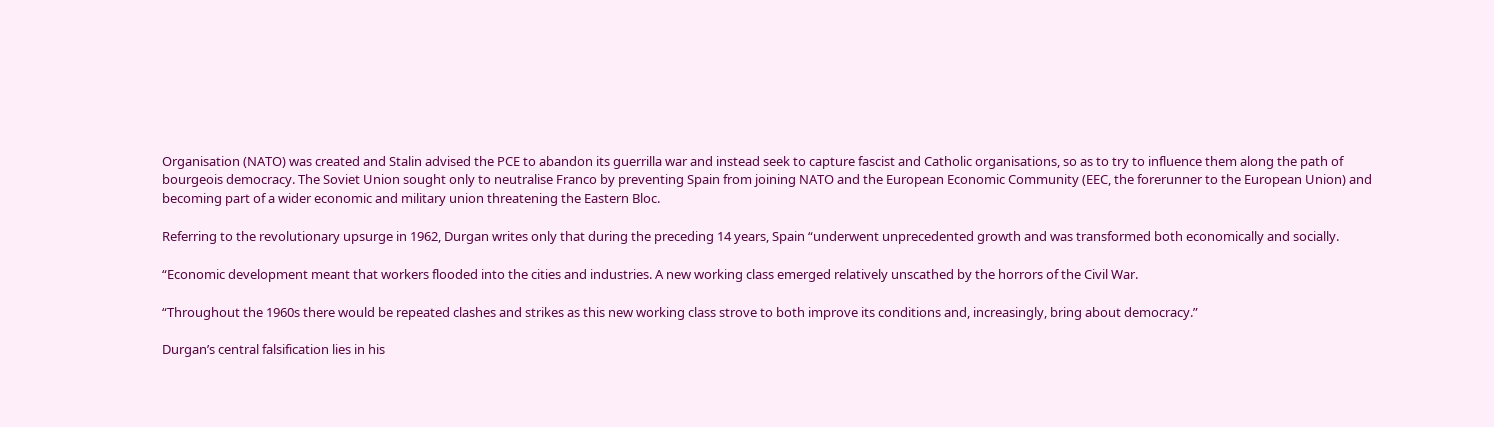Organisation (NATO) was created and Stalin advised the PCE to abandon its guerrilla war and instead seek to capture fascist and Catholic organisations, so as to try to influence them along the path of bourgeois democracy. The Soviet Union sought only to neutralise Franco by preventing Spain from joining NATO and the European Economic Community (EEC, the forerunner to the European Union) and becoming part of a wider economic and military union threatening the Eastern Bloc.

Referring to the revolutionary upsurge in 1962, Durgan writes only that during the preceding 14 years, Spain “underwent unprecedented growth and was transformed both economically and socially.

“Economic development meant that workers flooded into the cities and industries. A new working class emerged relatively unscathed by the horrors of the Civil War.

“Throughout the 1960s there would be repeated clashes and strikes as this new working class strove to both improve its conditions and, increasingly, bring about democracy.”

Durgan’s central falsification lies in his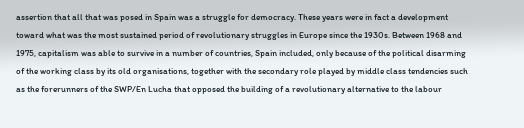assertion that all that was posed in Spain was a struggle for democracy. These years were in fact a development toward what was the most sustained period of revolutionary struggles in Europe since the 1930s. Between 1968 and 1975, capitalism was able to survive in a number of countries, Spain included, only because of the political disarming of the working class by its old organisations, together with the secondary role played by middle class tendencies such as the forerunners of the SWP/En Lucha that opposed the building of a revolutionary alternative to the labour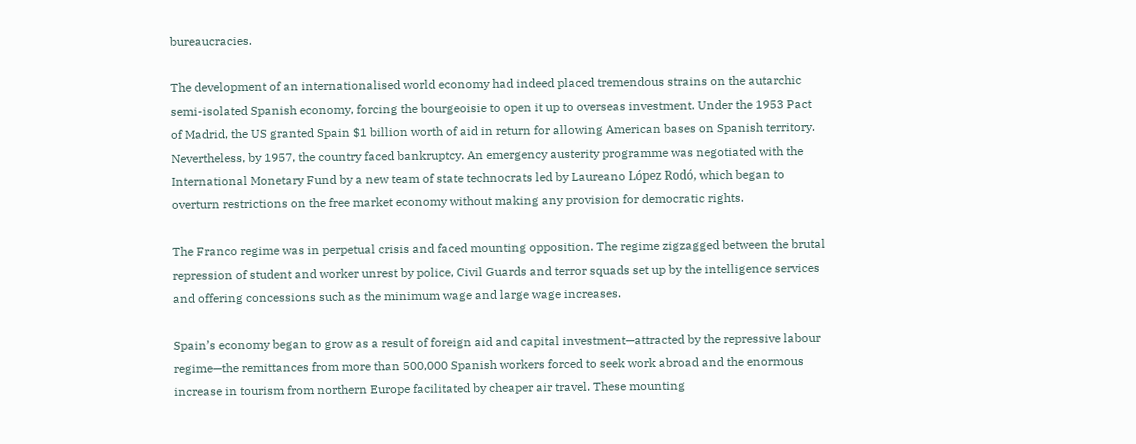bureaucracies.

The development of an internationalised world economy had indeed placed tremendous strains on the autarchic semi-isolated Spanish economy, forcing the bourgeoisie to open it up to overseas investment. Under the 1953 Pact of Madrid, the US granted Spain $1 billion worth of aid in return for allowing American bases on Spanish territory. Nevertheless, by 1957, the country faced bankruptcy. An emergency austerity programme was negotiated with the International Monetary Fund by a new team of state technocrats led by Laureano López Rodó, which began to overturn restrictions on the free market economy without making any provision for democratic rights.

The Franco regime was in perpetual crisis and faced mounting opposition. The regime zigzagged between the brutal repression of student and worker unrest by police, Civil Guards and terror squads set up by the intelligence services and offering concessions such as the minimum wage and large wage increases.

Spain’s economy began to grow as a result of foreign aid and capital investment—attracted by the repressive labour regime—the remittances from more than 500,000 Spanish workers forced to seek work abroad and the enormous increase in tourism from northern Europe facilitated by cheaper air travel. These mounting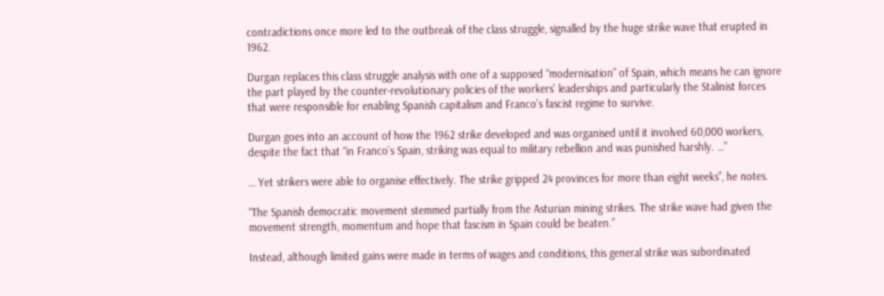contradictions once more led to the outbreak of the class struggle, signalled by the huge strike wave that erupted in 1962.

Durgan replaces this class struggle analysis with one of a supposed “modernisation” of Spain, which means he can ignore the part played by the counter-revolutionary policies of the workers’ leaderships and particularly the Stalinist forces that were responsible for enabling Spanish capitalism and Franco’s fascist regime to survive.

Durgan goes into an account of how the 1962 strike developed and was organised until it involved 60,000 workers, despite the fact that “in Franco’s Spain, striking was equal to military rebellion and was punished harshly. …”

… Yet strikers were able to organise effectively. The strike gripped 24 provinces for more than eight weeks”, he notes.

“The Spanish democratic movement stemmed partially from the Asturian mining strikes. The strike wave had given the movement strength, momentum and hope that fascism in Spain could be beaten.”

Instead, although limited gains were made in terms of wages and conditions, this general strike was subordinated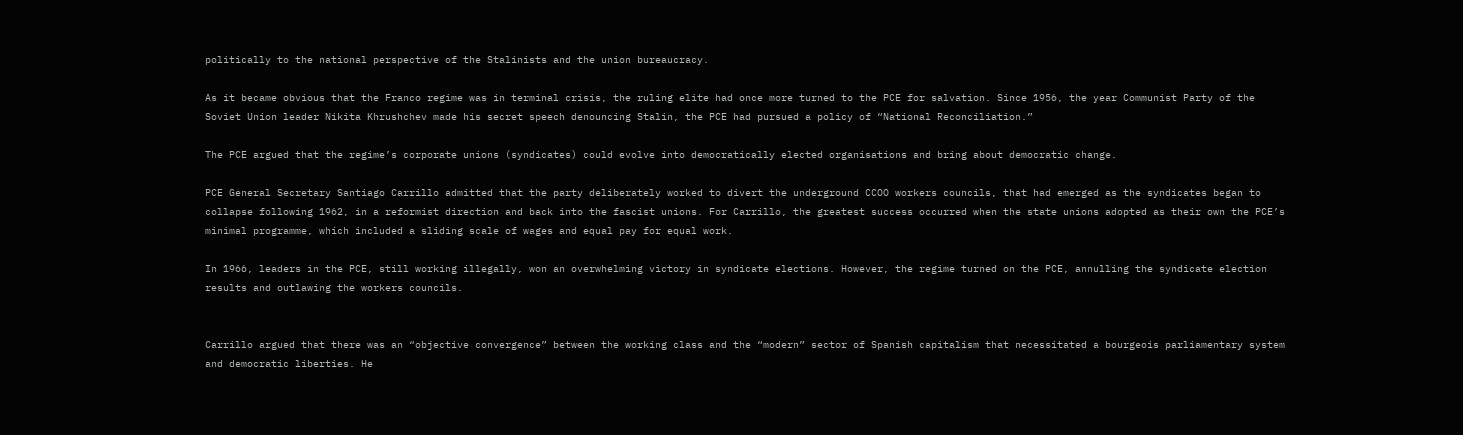politically to the national perspective of the Stalinists and the union bureaucracy.

As it became obvious that the Franco regime was in terminal crisis, the ruling elite had once more turned to the PCE for salvation. Since 1956, the year Communist Party of the Soviet Union leader Nikita Khrushchev made his secret speech denouncing Stalin, the PCE had pursued a policy of “National Reconciliation.”

The PCE argued that the regime’s corporate unions (syndicates) could evolve into democratically elected organisations and bring about democratic change.

PCE General Secretary Santiago Carrillo admitted that the party deliberately worked to divert the underground CCOO workers councils, that had emerged as the syndicates began to collapse following 1962, in a reformist direction and back into the fascist unions. For Carrillo, the greatest success occurred when the state unions adopted as their own the PCE’s minimal programme, which included a sliding scale of wages and equal pay for equal work.

In 1966, leaders in the PCE, still working illegally, won an overwhelming victory in syndicate elections. However, the regime turned on the PCE, annulling the syndicate election results and outlawing the workers councils.


Carrillo argued that there was an “objective convergence” between the working class and the “modern” sector of Spanish capitalism that necessitated a bourgeois parliamentary system and democratic liberties. He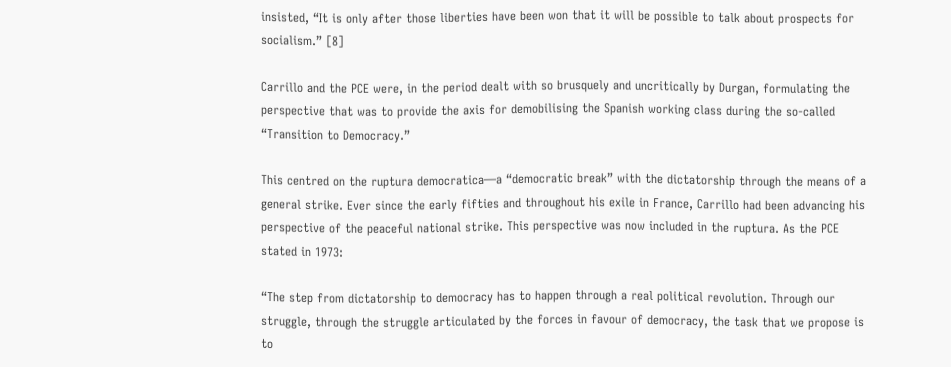insisted, “It is only after those liberties have been won that it will be possible to talk about prospects for socialism.” [8]

Carrillo and the PCE were, in the period dealt with so brusquely and uncritically by Durgan, formulating the perspective that was to provide the axis for demobilising the Spanish working class during the so-called “Transition to Democracy.”

This centred on the ruptura democratica—a “democratic break” with the dictatorship through the means of a general strike. Ever since the early fifties and throughout his exile in France, Carrillo had been advancing his perspective of the peaceful national strike. This perspective was now included in the ruptura. As the PCE stated in 1973:

“The step from dictatorship to democracy has to happen through a real political revolution. Through our struggle, through the struggle articulated by the forces in favour of democracy, the task that we propose is to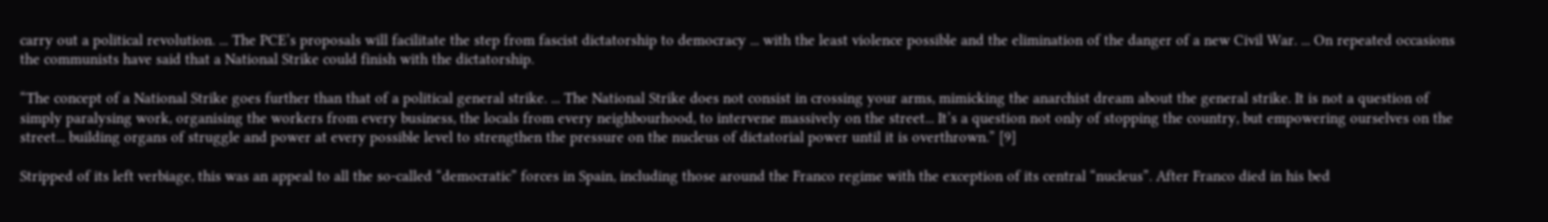carry out a political revolution. ... The PCE’s proposals will facilitate the step from fascist dictatorship to democracy ... with the least violence possible and the elimination of the danger of a new Civil War. ... On repeated occasions the communists have said that a National Strike could finish with the dictatorship.

“The concept of a National Strike goes further than that of a political general strike. ... The National Strike does not consist in crossing your arms, mimicking the anarchist dream about the general strike. It is not a question of simply paralysing work, organising the workers from every business, the locals from every neighbourhood, to intervene massively on the street... It’s a question not only of stopping the country, but empowering ourselves on the street... building organs of struggle and power at every possible level to strengthen the pressure on the nucleus of dictatorial power until it is overthrown.” [9]

Stripped of its left verbiage, this was an appeal to all the so-called “democratic” forces in Spain, including those around the Franco regime with the exception of its central “nucleus”. After Franco died in his bed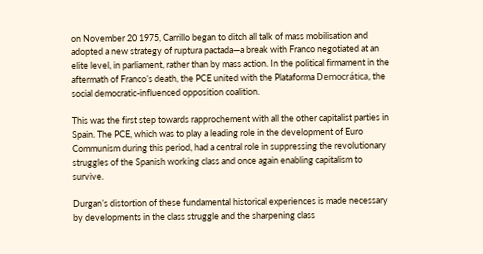on November 20 1975, Carrillo began to ditch all talk of mass mobilisation and adopted a new strategy of ruptura pactada—a break with Franco negotiated at an elite level, in parliament, rather than by mass action. In the political firmament in the aftermath of Franco’s death, the PCE united with the Plataforma Democrática, the social democratic-influenced opposition coalition.

This was the first step towards rapprochement with all the other capitalist parties in Spain. The PCE, which was to play a leading role in the development of Euro Communism during this period, had a central role in suppressing the revolutionary struggles of the Spanish working class and once again enabling capitalism to survive.

Durgan’s distortion of these fundamental historical experiences is made necessary by developments in the class struggle and the sharpening class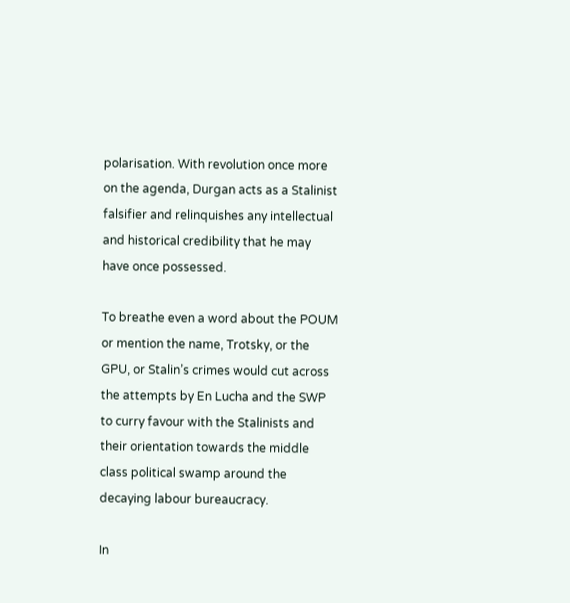polarisation. With revolution once more on the agenda, Durgan acts as a Stalinist falsifier and relinquishes any intellectual and historical credibility that he may have once possessed.

To breathe even a word about the POUM or mention the name, Trotsky, or the GPU, or Stalin’s crimes would cut across the attempts by En Lucha and the SWP to curry favour with the Stalinists and their orientation towards the middle class political swamp around the decaying labour bureaucracy.

In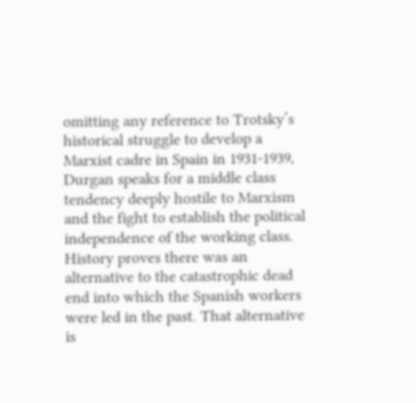omitting any reference to Trotsky’s historical struggle to develop a Marxist cadre in Spain in 1931-1939, Durgan speaks for a middle class tendency deeply hostile to Marxism and the fight to establish the political independence of the working class. History proves there was an alternative to the catastrophic dead end into which the Spanish workers were led in the past. That alternative is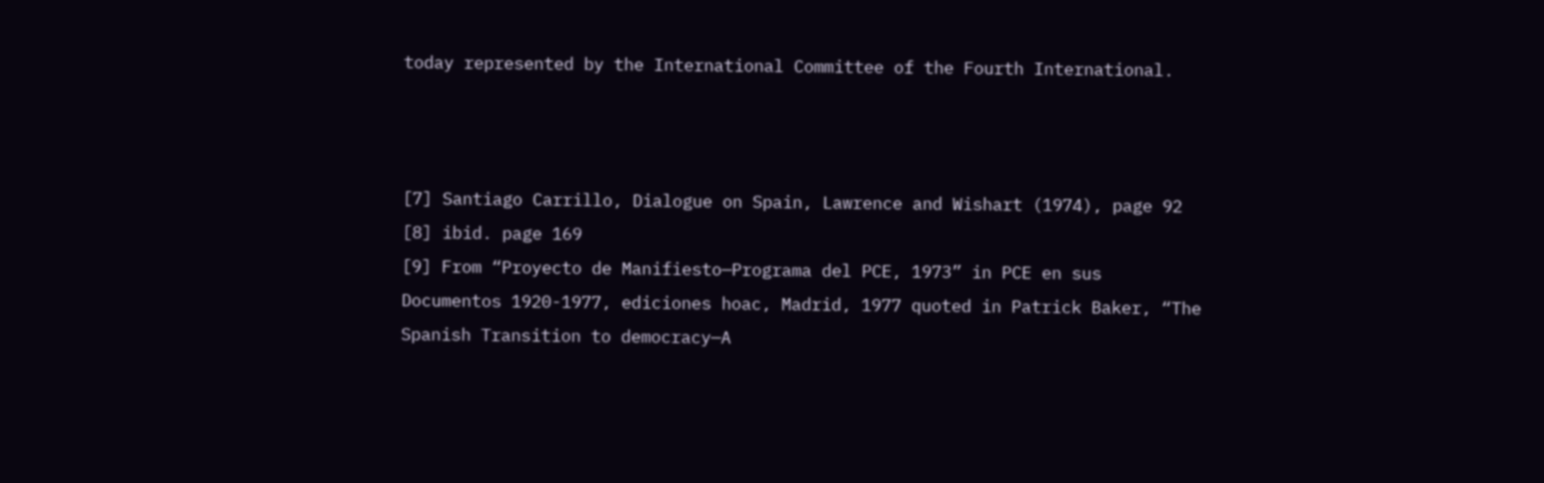today represented by the International Committee of the Fourth International.



[7] Santiago Carrillo, Dialogue on Spain, Lawrence and Wishart (1974), page 92
[8] ibid. page 169
[9] From “Proyecto de Manifiesto—Programa del PCE, 1973” in PCE en sus Documentos 1920-1977, ediciones hoac, Madrid, 1977 quoted in Patrick Baker, “The Spanish Transition to democracy—A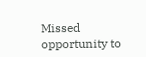Missed opportunity to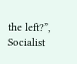the left?”, Socialist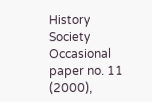History Society Occasional paper no. 11 (2000),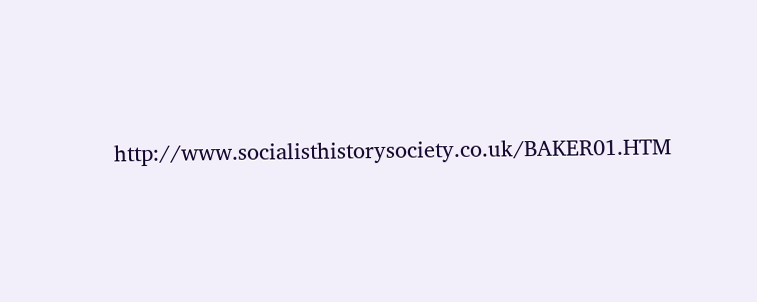http://www.socialisthistorysociety.co.uk/BAKER01.HTM